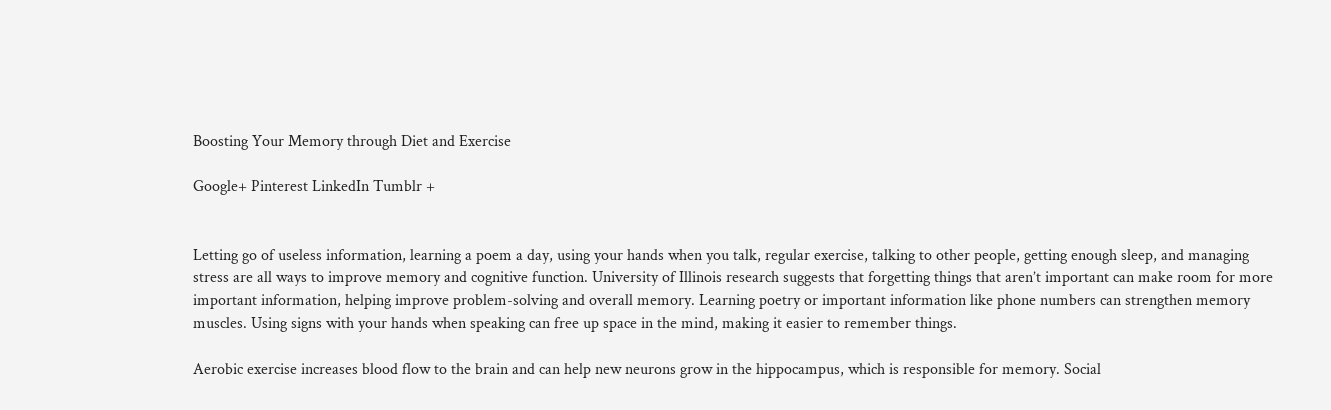Boosting Your Memory through Diet and Exercise

Google+ Pinterest LinkedIn Tumblr +


Letting go of useless information, learning a poem a day, using your hands when you talk, regular exercise, talking to other people, getting enough sleep, and managing stress are all ways to improve memory and cognitive function. University of Illinois research suggests that forgetting things that aren’t important can make room for more important information, helping improve problem-solving and overall memory. Learning poetry or important information like phone numbers can strengthen memory muscles. Using signs with your hands when speaking can free up space in the mind, making it easier to remember things.

Aerobic exercise increases blood flow to the brain and can help new neurons grow in the hippocampus, which is responsible for memory. Social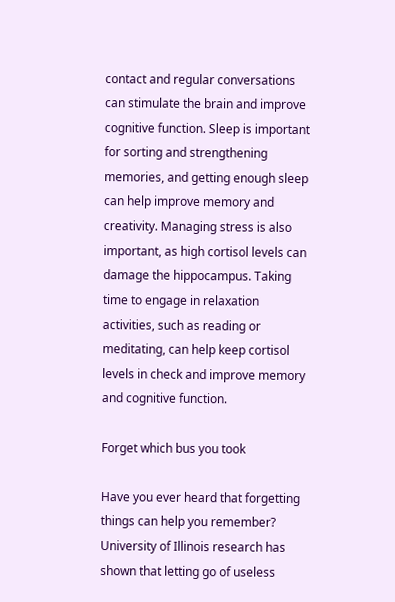contact and regular conversations can stimulate the brain and improve cognitive function. Sleep is important for sorting and strengthening memories, and getting enough sleep can help improve memory and creativity. Managing stress is also important, as high cortisol levels can damage the hippocampus. Taking time to engage in relaxation activities, such as reading or meditating, can help keep cortisol levels in check and improve memory and cognitive function.

Forget which bus you took

Have you ever heard that forgetting things can help you remember? University of Illinois research has shown that letting go of useless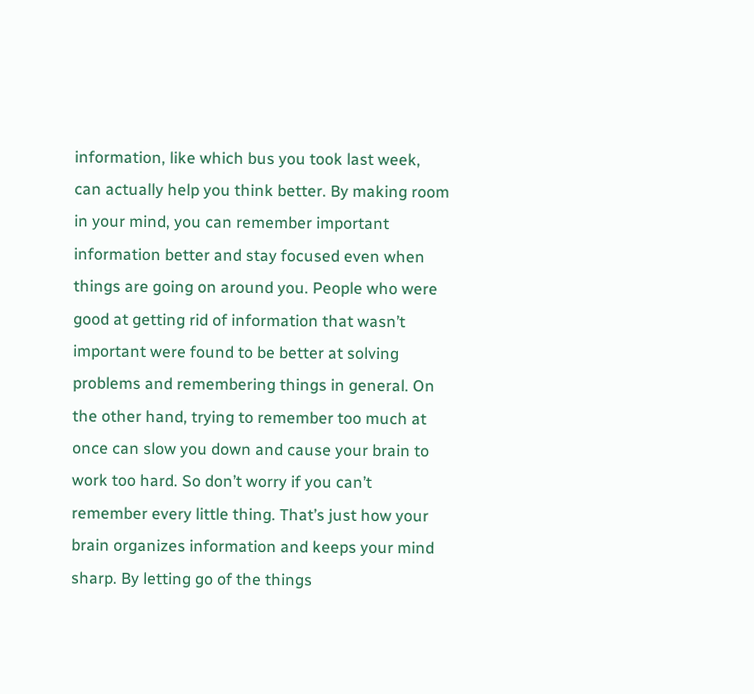information, like which bus you took last week, can actually help you think better. By making room in your mind, you can remember important information better and stay focused even when things are going on around you. People who were good at getting rid of information that wasn’t important were found to be better at solving problems and remembering things in general. On the other hand, trying to remember too much at once can slow you down and cause your brain to work too hard. So don’t worry if you can’t remember every little thing. That’s just how your brain organizes information and keeps your mind sharp. By letting go of the things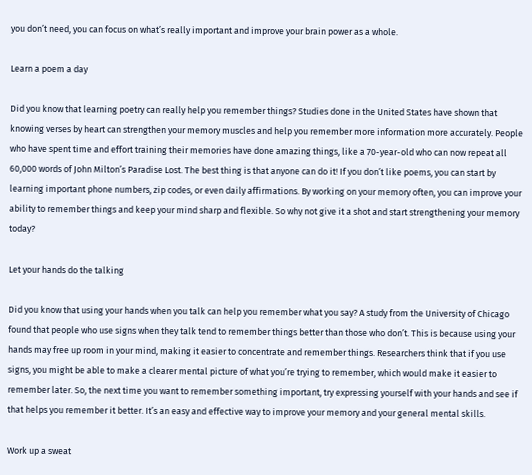you don’t need, you can focus on what’s really important and improve your brain power as a whole.

Learn a poem a day

Did you know that learning poetry can really help you remember things? Studies done in the United States have shown that knowing verses by heart can strengthen your memory muscles and help you remember more information more accurately. People who have spent time and effort training their memories have done amazing things, like a 70-year-old who can now repeat all 60,000 words of John Milton’s Paradise Lost. The best thing is that anyone can do it! If you don’t like poems, you can start by learning important phone numbers, zip codes, or even daily affirmations. By working on your memory often, you can improve your ability to remember things and keep your mind sharp and flexible. So why not give it a shot and start strengthening your memory today?

Let your hands do the talking

Did you know that using your hands when you talk can help you remember what you say? A study from the University of Chicago found that people who use signs when they talk tend to remember things better than those who don’t. This is because using your hands may free up room in your mind, making it easier to concentrate and remember things. Researchers think that if you use signs, you might be able to make a clearer mental picture of what you’re trying to remember, which would make it easier to remember later. So, the next time you want to remember something important, try expressing yourself with your hands and see if that helps you remember it better. It’s an easy and effective way to improve your memory and your general mental skills.

Work up a sweat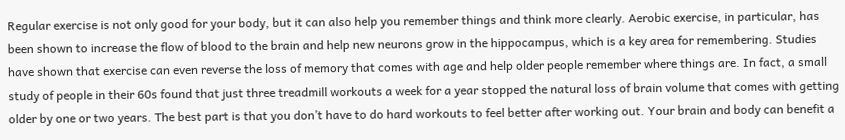Regular exercise is not only good for your body, but it can also help you remember things and think more clearly. Aerobic exercise, in particular, has been shown to increase the flow of blood to the brain and help new neurons grow in the hippocampus, which is a key area for remembering. Studies have shown that exercise can even reverse the loss of memory that comes with age and help older people remember where things are. In fact, a small study of people in their 60s found that just three treadmill workouts a week for a year stopped the natural loss of brain volume that comes with getting older by one or two years. The best part is that you don’t have to do hard workouts to feel better after working out. Your brain and body can benefit a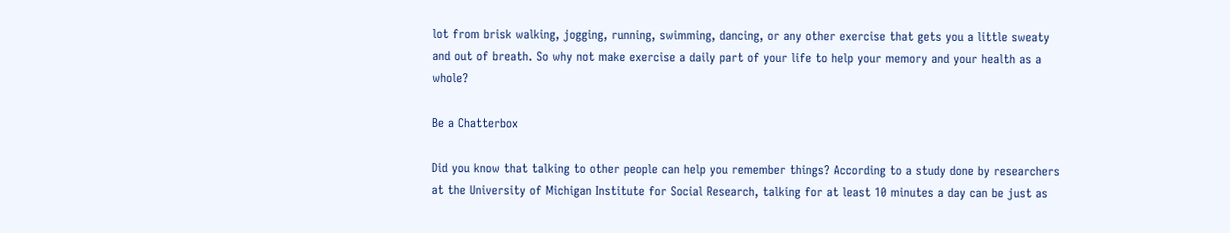lot from brisk walking, jogging, running, swimming, dancing, or any other exercise that gets you a little sweaty and out of breath. So why not make exercise a daily part of your life to help your memory and your health as a whole?

Be a Chatterbox

Did you know that talking to other people can help you remember things? According to a study done by researchers at the University of Michigan Institute for Social Research, talking for at least 10 minutes a day can be just as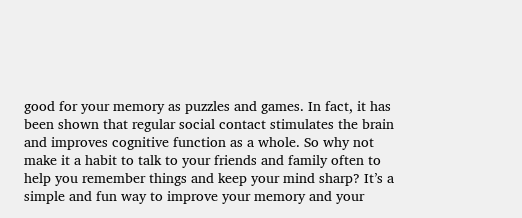good for your memory as puzzles and games. In fact, it has been shown that regular social contact stimulates the brain and improves cognitive function as a whole. So why not make it a habit to talk to your friends and family often to help you remember things and keep your mind sharp? It’s a simple and fun way to improve your memory and your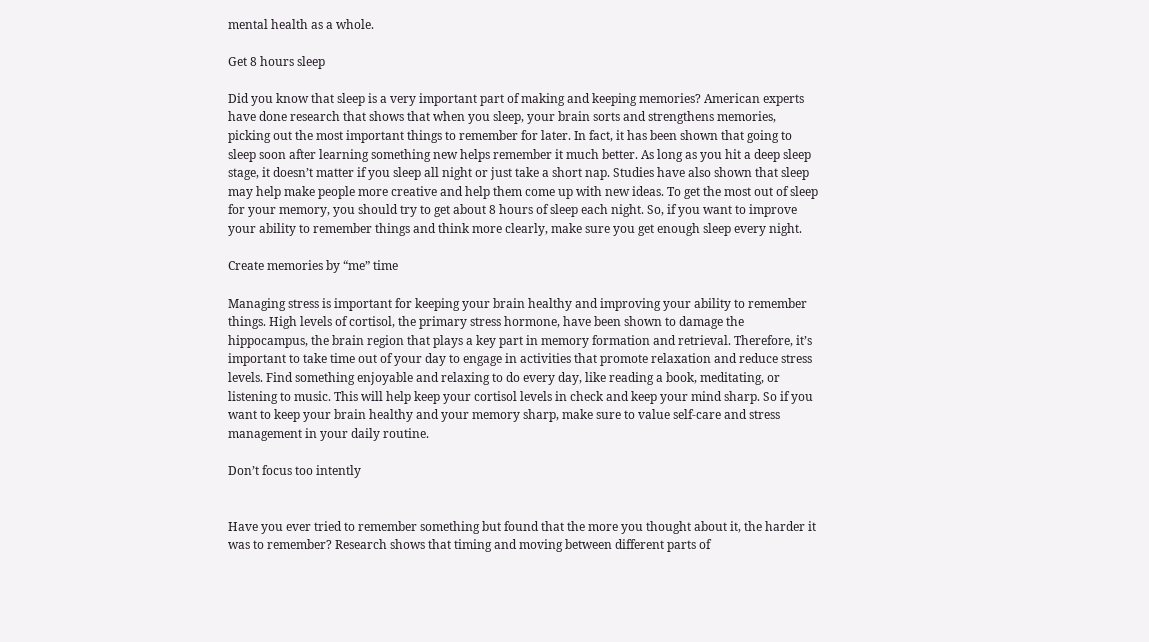mental health as a whole.

Get 8 hours sleep

Did you know that sleep is a very important part of making and keeping memories? American experts have done research that shows that when you sleep, your brain sorts and strengthens memories, picking out the most important things to remember for later. In fact, it has been shown that going to sleep soon after learning something new helps remember it much better. As long as you hit a deep sleep stage, it doesn’t matter if you sleep all night or just take a short nap. Studies have also shown that sleep may help make people more creative and help them come up with new ideas. To get the most out of sleep for your memory, you should try to get about 8 hours of sleep each night. So, if you want to improve your ability to remember things and think more clearly, make sure you get enough sleep every night.

Create memories by “me” time

Managing stress is important for keeping your brain healthy and improving your ability to remember things. High levels of cortisol, the primary stress hormone, have been shown to damage the hippocampus, the brain region that plays a key part in memory formation and retrieval. Therefore, it’s important to take time out of your day to engage in activities that promote relaxation and reduce stress levels. Find something enjoyable and relaxing to do every day, like reading a book, meditating, or listening to music. This will help keep your cortisol levels in check and keep your mind sharp. So if you want to keep your brain healthy and your memory sharp, make sure to value self-care and stress management in your daily routine.

Don’t focus too intently


Have you ever tried to remember something but found that the more you thought about it, the harder it was to remember? Research shows that timing and moving between different parts of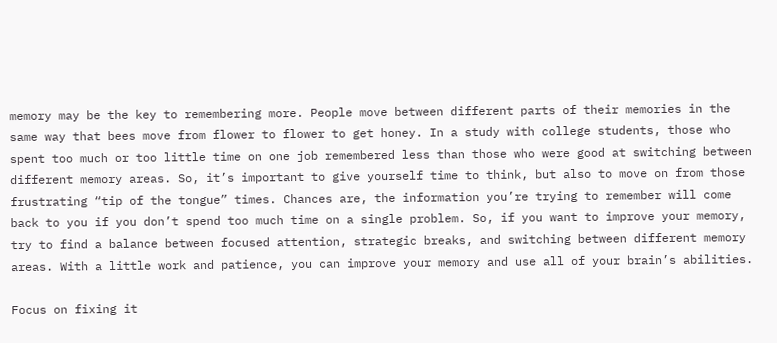memory may be the key to remembering more. People move between different parts of their memories in the same way that bees move from flower to flower to get honey. In a study with college students, those who spent too much or too little time on one job remembered less than those who were good at switching between different memory areas. So, it’s important to give yourself time to think, but also to move on from those frustrating “tip of the tongue” times. Chances are, the information you’re trying to remember will come back to you if you don’t spend too much time on a single problem. So, if you want to improve your memory, try to find a balance between focused attention, strategic breaks, and switching between different memory areas. With a little work and patience, you can improve your memory and use all of your brain’s abilities.

Focus on fixing it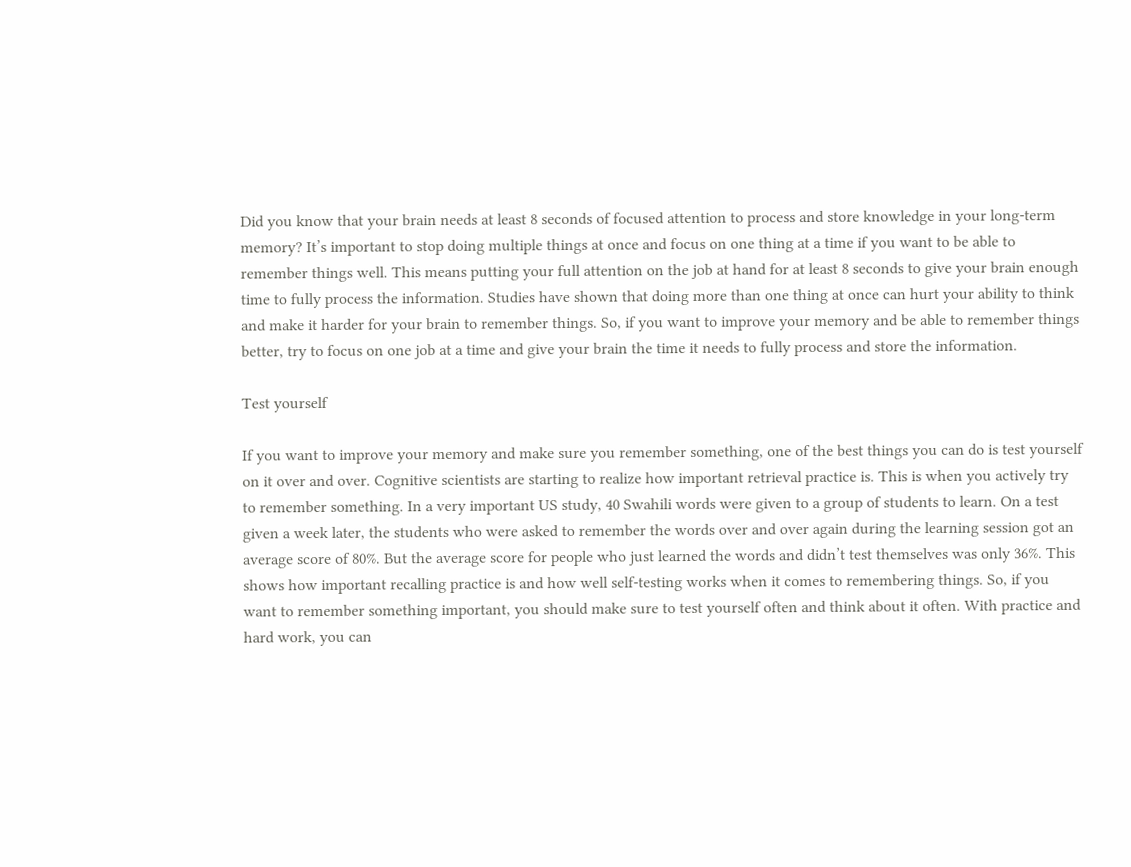Did you know that your brain needs at least 8 seconds of focused attention to process and store knowledge in your long-term memory? It’s important to stop doing multiple things at once and focus on one thing at a time if you want to be able to remember things well. This means putting your full attention on the job at hand for at least 8 seconds to give your brain enough time to fully process the information. Studies have shown that doing more than one thing at once can hurt your ability to think and make it harder for your brain to remember things. So, if you want to improve your memory and be able to remember things better, try to focus on one job at a time and give your brain the time it needs to fully process and store the information.

Test yourself

If you want to improve your memory and make sure you remember something, one of the best things you can do is test yourself on it over and over. Cognitive scientists are starting to realize how important retrieval practice is. This is when you actively try to remember something. In a very important US study, 40 Swahili words were given to a group of students to learn. On a test given a week later, the students who were asked to remember the words over and over again during the learning session got an average score of 80%. But the average score for people who just learned the words and didn’t test themselves was only 36%. This shows how important recalling practice is and how well self-testing works when it comes to remembering things. So, if you want to remember something important, you should make sure to test yourself often and think about it often. With practice and hard work, you can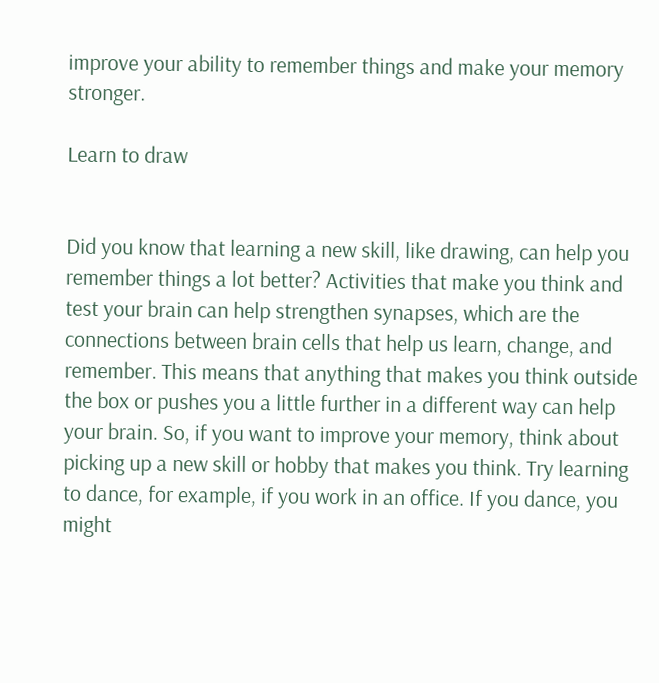improve your ability to remember things and make your memory stronger.

Learn to draw


Did you know that learning a new skill, like drawing, can help you remember things a lot better? Activities that make you think and test your brain can help strengthen synapses, which are the connections between brain cells that help us learn, change, and remember. This means that anything that makes you think outside the box or pushes you a little further in a different way can help your brain. So, if you want to improve your memory, think about picking up a new skill or hobby that makes you think. Try learning to dance, for example, if you work in an office. If you dance, you might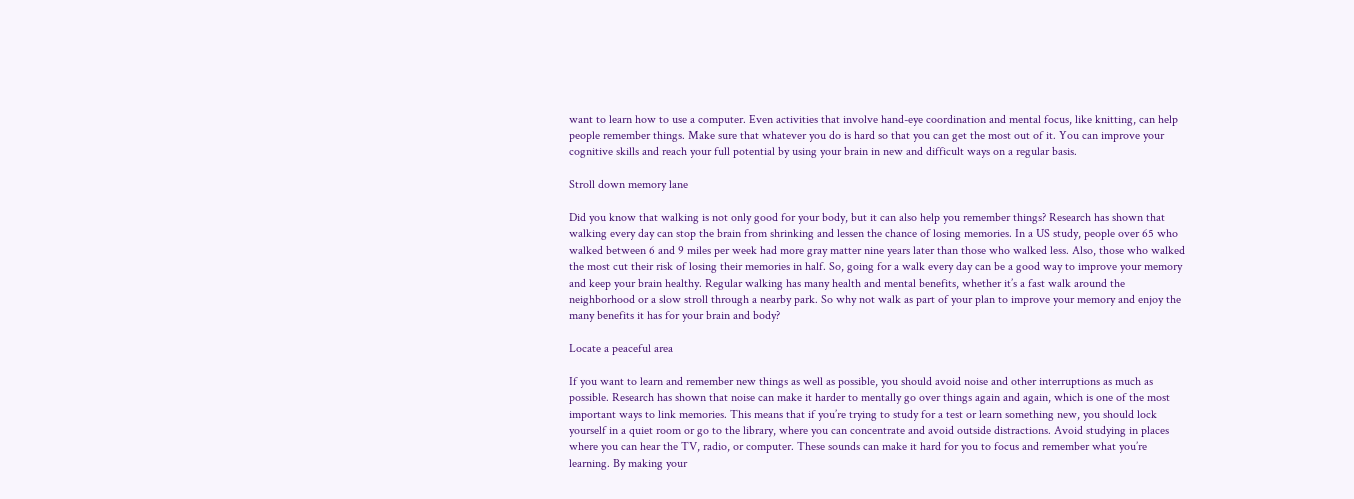want to learn how to use a computer. Even activities that involve hand-eye coordination and mental focus, like knitting, can help people remember things. Make sure that whatever you do is hard so that you can get the most out of it. You can improve your cognitive skills and reach your full potential by using your brain in new and difficult ways on a regular basis.

Stroll down memory lane

Did you know that walking is not only good for your body, but it can also help you remember things? Research has shown that walking every day can stop the brain from shrinking and lessen the chance of losing memories. In a US study, people over 65 who walked between 6 and 9 miles per week had more gray matter nine years later than those who walked less. Also, those who walked the most cut their risk of losing their memories in half. So, going for a walk every day can be a good way to improve your memory and keep your brain healthy. Regular walking has many health and mental benefits, whether it’s a fast walk around the neighborhood or a slow stroll through a nearby park. So why not walk as part of your plan to improve your memory and enjoy the many benefits it has for your brain and body?

Locate a peaceful area

If you want to learn and remember new things as well as possible, you should avoid noise and other interruptions as much as possible. Research has shown that noise can make it harder to mentally go over things again and again, which is one of the most important ways to link memories. This means that if you’re trying to study for a test or learn something new, you should lock yourself in a quiet room or go to the library, where you can concentrate and avoid outside distractions. Avoid studying in places where you can hear the TV, radio, or computer. These sounds can make it hard for you to focus and remember what you’re learning. By making your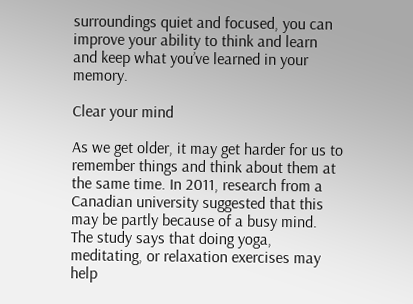surroundings quiet and focused, you can improve your ability to think and learn and keep what you’ve learned in your memory.

Clear your mind

As we get older, it may get harder for us to remember things and think about them at the same time. In 2011, research from a Canadian university suggested that this may be partly because of a busy mind. The study says that doing yoga, meditating, or relaxation exercises may help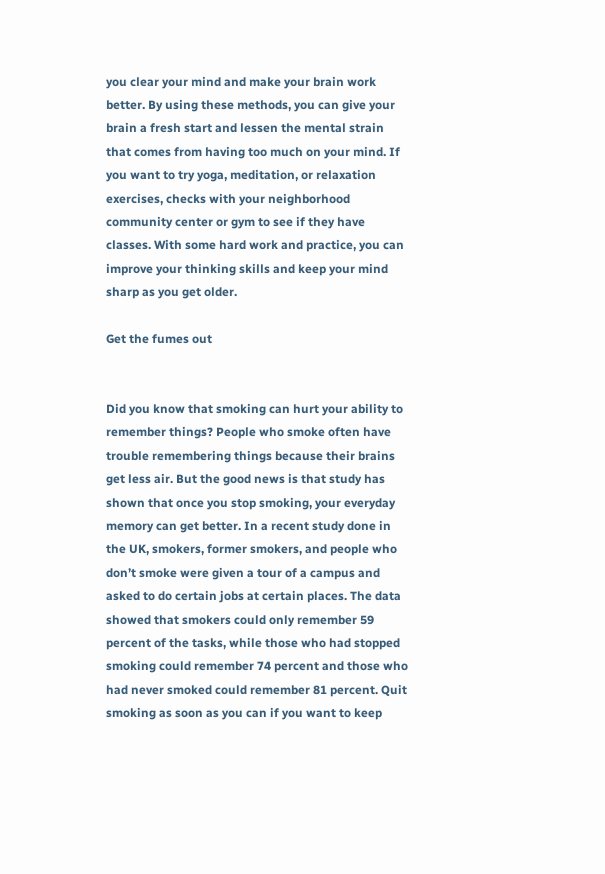you clear your mind and make your brain work better. By using these methods, you can give your brain a fresh start and lessen the mental strain that comes from having too much on your mind. If you want to try yoga, meditation, or relaxation exercises, checks with your neighborhood community center or gym to see if they have classes. With some hard work and practice, you can improve your thinking skills and keep your mind sharp as you get older.

Get the fumes out


Did you know that smoking can hurt your ability to remember things? People who smoke often have trouble remembering things because their brains get less air. But the good news is that study has shown that once you stop smoking, your everyday memory can get better. In a recent study done in the UK, smokers, former smokers, and people who don’t smoke were given a tour of a campus and asked to do certain jobs at certain places. The data showed that smokers could only remember 59 percent of the tasks, while those who had stopped smoking could remember 74 percent and those who had never smoked could remember 81 percent. Quit smoking as soon as you can if you want to keep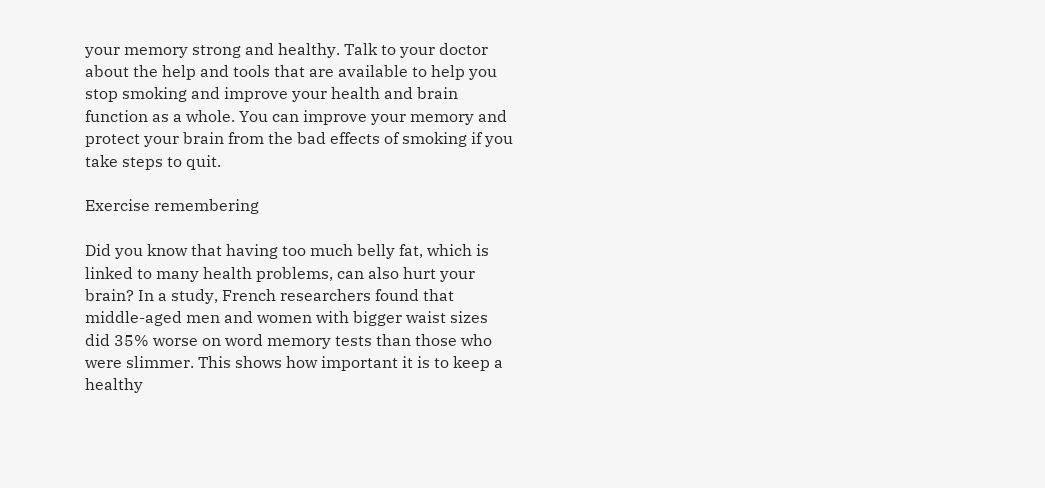your memory strong and healthy. Talk to your doctor about the help and tools that are available to help you stop smoking and improve your health and brain function as a whole. You can improve your memory and protect your brain from the bad effects of smoking if you take steps to quit.

Exercise remembering

Did you know that having too much belly fat, which is linked to many health problems, can also hurt your brain? In a study, French researchers found that middle-aged men and women with bigger waist sizes did 35% worse on word memory tests than those who were slimmer. This shows how important it is to keep a healthy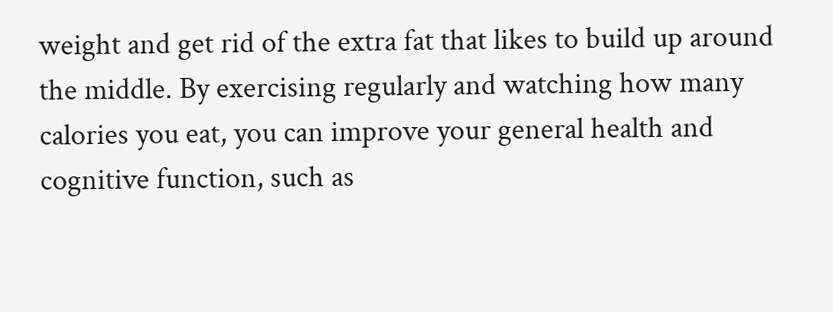weight and get rid of the extra fat that likes to build up around the middle. By exercising regularly and watching how many calories you eat, you can improve your general health and cognitive function, such as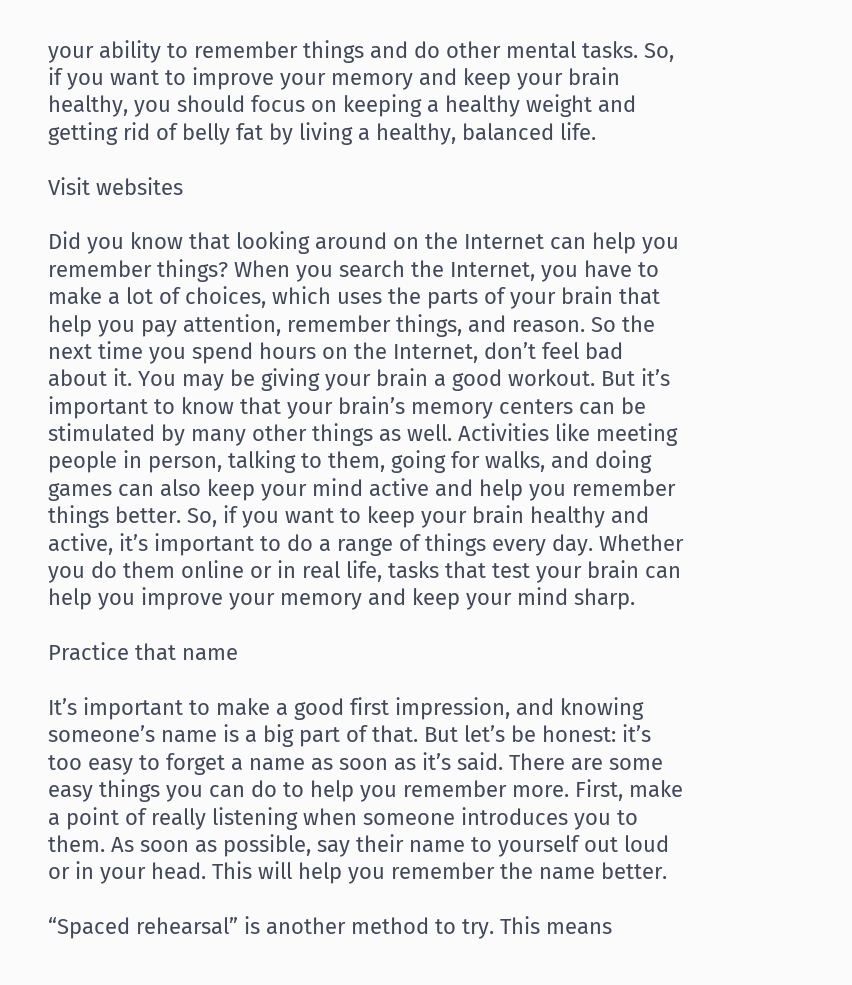your ability to remember things and do other mental tasks. So, if you want to improve your memory and keep your brain healthy, you should focus on keeping a healthy weight and getting rid of belly fat by living a healthy, balanced life.

Visit websites

Did you know that looking around on the Internet can help you remember things? When you search the Internet, you have to make a lot of choices, which uses the parts of your brain that help you pay attention, remember things, and reason. So the next time you spend hours on the Internet, don’t feel bad about it. You may be giving your brain a good workout. But it’s important to know that your brain’s memory centers can be stimulated by many other things as well. Activities like meeting people in person, talking to them, going for walks, and doing games can also keep your mind active and help you remember things better. So, if you want to keep your brain healthy and active, it’s important to do a range of things every day. Whether you do them online or in real life, tasks that test your brain can help you improve your memory and keep your mind sharp.

Practice that name

It’s important to make a good first impression, and knowing someone’s name is a big part of that. But let’s be honest: it’s too easy to forget a name as soon as it’s said. There are some easy things you can do to help you remember more. First, make a point of really listening when someone introduces you to them. As soon as possible, say their name to yourself out loud or in your head. This will help you remember the name better.

“Spaced rehearsal” is another method to try. This means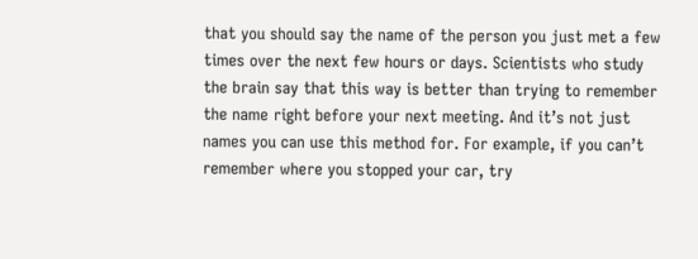that you should say the name of the person you just met a few times over the next few hours or days. Scientists who study the brain say that this way is better than trying to remember the name right before your next meeting. And it’s not just names you can use this method for. For example, if you can’t remember where you stopped your car, try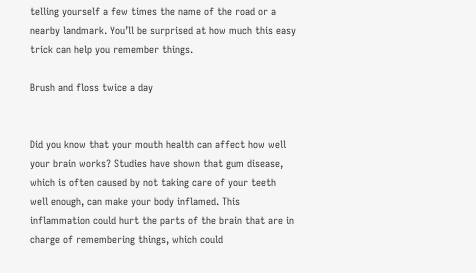telling yourself a few times the name of the road or a nearby landmark. You’ll be surprised at how much this easy trick can help you remember things.

Brush and floss twice a day


Did you know that your mouth health can affect how well your brain works? Studies have shown that gum disease, which is often caused by not taking care of your teeth well enough, can make your body inflamed. This inflammation could hurt the parts of the brain that are in charge of remembering things, which could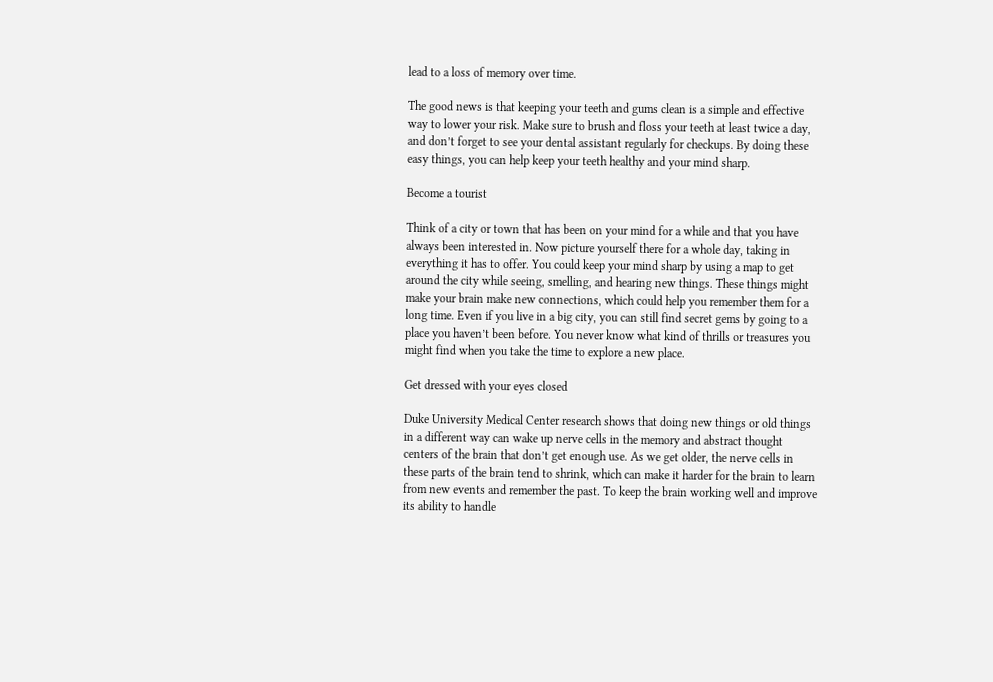lead to a loss of memory over time.

The good news is that keeping your teeth and gums clean is a simple and effective way to lower your risk. Make sure to brush and floss your teeth at least twice a day, and don’t forget to see your dental assistant regularly for checkups. By doing these easy things, you can help keep your teeth healthy and your mind sharp.

Become a tourist

Think of a city or town that has been on your mind for a while and that you have always been interested in. Now picture yourself there for a whole day, taking in everything it has to offer. You could keep your mind sharp by using a map to get around the city while seeing, smelling, and hearing new things. These things might make your brain make new connections, which could help you remember them for a long time. Even if you live in a big city, you can still find secret gems by going to a place you haven’t been before. You never know what kind of thrills or treasures you might find when you take the time to explore a new place.

Get dressed with your eyes closed

Duke University Medical Center research shows that doing new things or old things in a different way can wake up nerve cells in the memory and abstract thought centers of the brain that don’t get enough use. As we get older, the nerve cells in these parts of the brain tend to shrink, which can make it harder for the brain to learn from new events and remember the past. To keep the brain working well and improve its ability to handle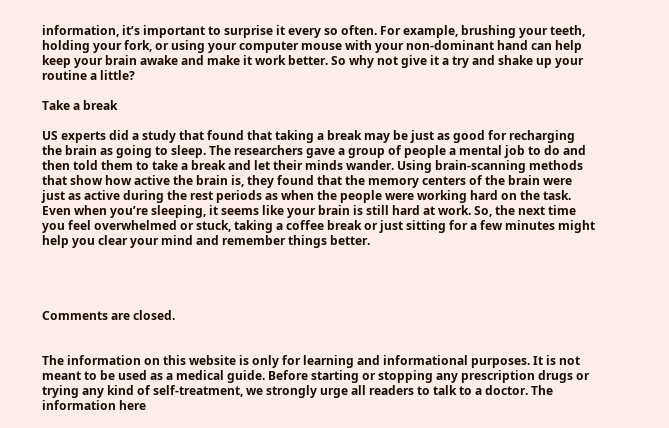information, it’s important to surprise it every so often. For example, brushing your teeth, holding your fork, or using your computer mouse with your non-dominant hand can help keep your brain awake and make it work better. So why not give it a try and shake up your routine a little?

Take a break

US experts did a study that found that taking a break may be just as good for recharging the brain as going to sleep. The researchers gave a group of people a mental job to do and then told them to take a break and let their minds wander. Using brain-scanning methods that show how active the brain is, they found that the memory centers of the brain were just as active during the rest periods as when the people were working hard on the task. Even when you’re sleeping, it seems like your brain is still hard at work. So, the next time you feel overwhelmed or stuck, taking a coffee break or just sitting for a few minutes might help you clear your mind and remember things better.




Comments are closed.


The information on this website is only for learning and informational purposes. It is not meant to be used as a medical guide. Before starting or stopping any prescription drugs or trying any kind of self-treatment, we strongly urge all readers to talk to a doctor. The information here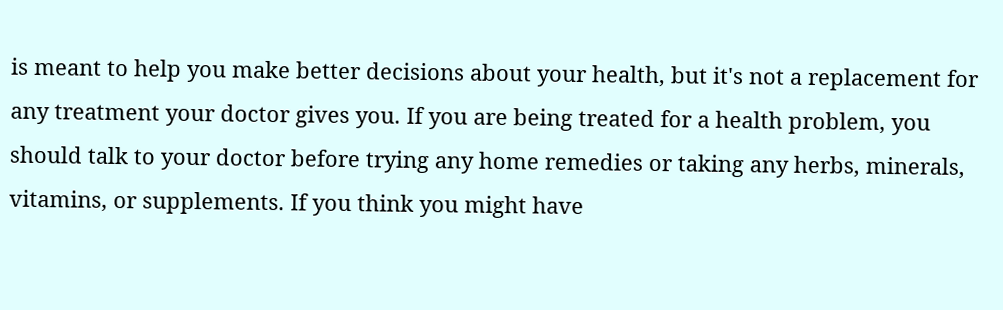is meant to help you make better decisions about your health, but it's not a replacement for any treatment your doctor gives you. If you are being treated for a health problem, you should talk to your doctor before trying any home remedies or taking any herbs, minerals, vitamins, or supplements. If you think you might have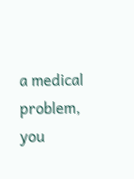a medical problem, you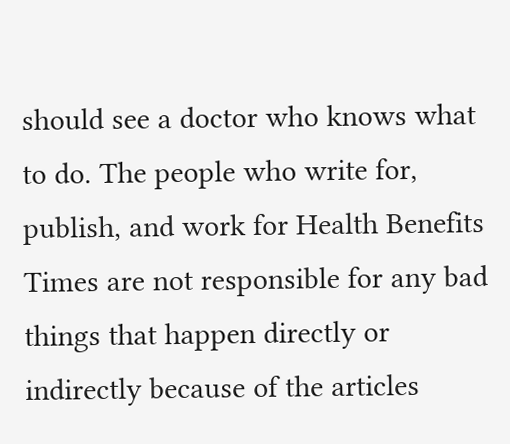should see a doctor who knows what to do. The people who write for, publish, and work for Health Benefits Times are not responsible for any bad things that happen directly or indirectly because of the articles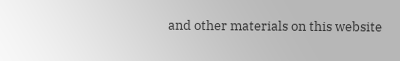and other materials on this website